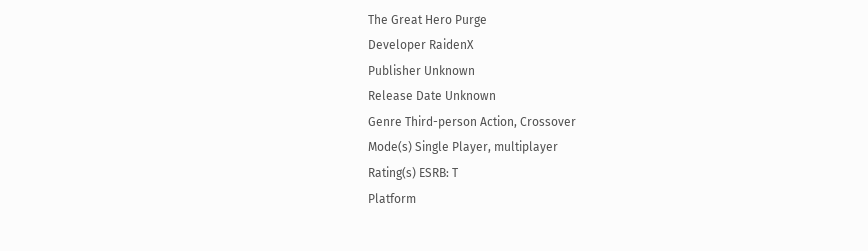The Great Hero Purge
Developer RaidenX
Publisher Unknown
Release Date Unknown
Genre Third-person Action, Crossover
Mode(s) Single Player, multiplayer
Rating(s) ESRB: T
Platform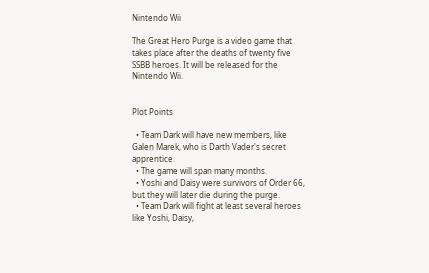Nintendo Wii

The Great Hero Purge is a video game that takes place after the deaths of twenty five SSBB heroes. It will be released for the Nintendo Wii.


Plot Points

  • Team Dark will have new members, like Galen Marek, who is Darth Vader's secret apprentice.
  • The game will span many months.
  • Yoshi and Daisy were survivors of Order 66, but they will later die during the purge.
  • Team Dark will fight at least several heroes like Yoshi, Daisy,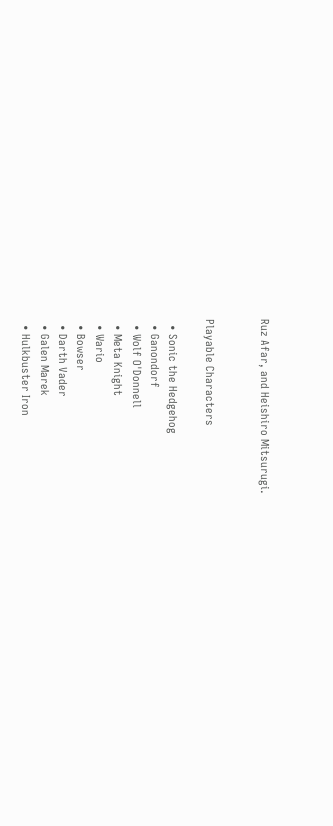Ruz Afar, and Heishiro Mitsurugi.


Playable Characters

  • Sonic the Hedgehog
  • Ganondorf
  • Wolf O'Donnell
  • Meta Knight
  • Wario
  • Bowser
  • Darth Vader
  • Galen Marek
  • Hulkbuster Iron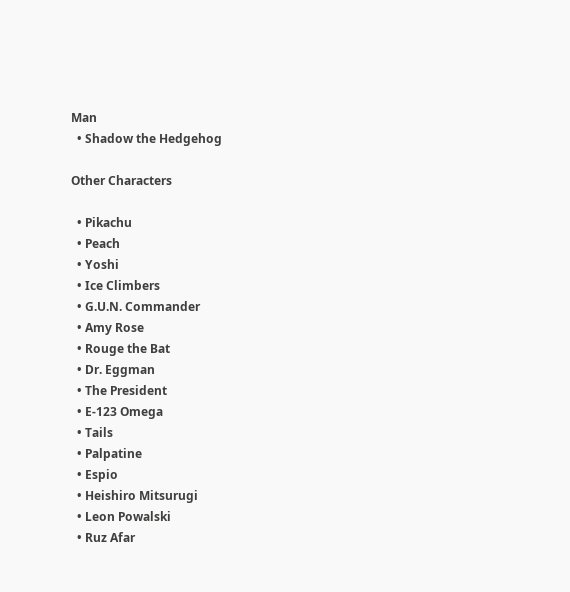Man
  • Shadow the Hedgehog

Other Characters

  • Pikachu
  • Peach
  • Yoshi
  • Ice Climbers
  • G.U.N. Commander
  • Amy Rose
  • Rouge the Bat
  • Dr. Eggman
  • The President
  • E-123 Omega
  • Tails
  • Palpatine
  • Espio
  • Heishiro Mitsurugi
  • Leon Powalski
  • Ruz Afar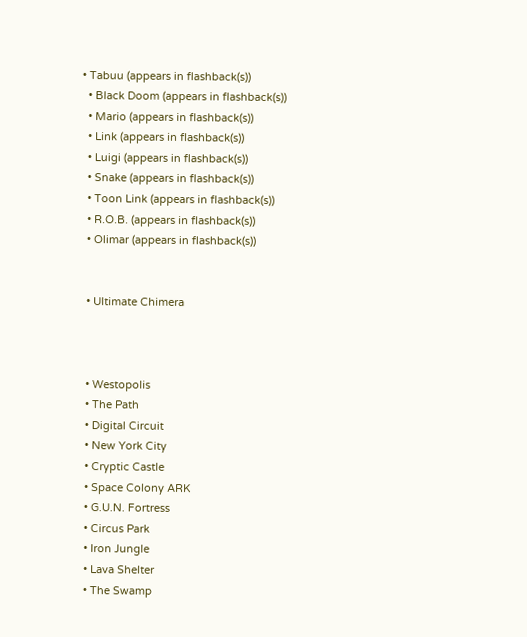• Tabuu (appears in flashback(s))
  • Black Doom (appears in flashback(s))
  • Mario (appears in flashback(s))
  • Link (appears in flashback(s))
  • Luigi (appears in flashback(s))
  • Snake (appears in flashback(s))
  • Toon Link (appears in flashback(s))
  • R.O.B. (appears in flashback(s))
  • Olimar (appears in flashback(s))


  • Ultimate Chimera



  • Westopolis
  • The Path
  • Digital Circuit
  • New York City
  • Cryptic Castle
  • Space Colony ARK
  • G.U.N. Fortress
  • Circus Park
  • Iron Jungle
  • Lava Shelter
  • The Swamp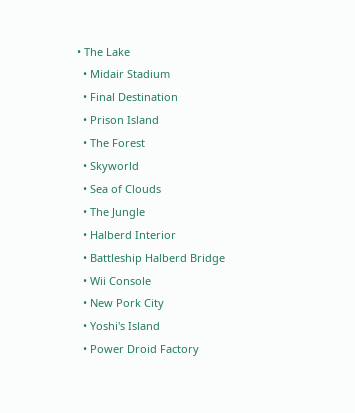• The Lake
  • Midair Stadium
  • Final Destination
  • Prison Island
  • The Forest
  • Skyworld
  • Sea of Clouds
  • The Jungle
  • Halberd Interior
  • Battleship Halberd Bridge
  • Wii Console
  • New Pork City
  • Yoshi's Island
  • Power Droid Factory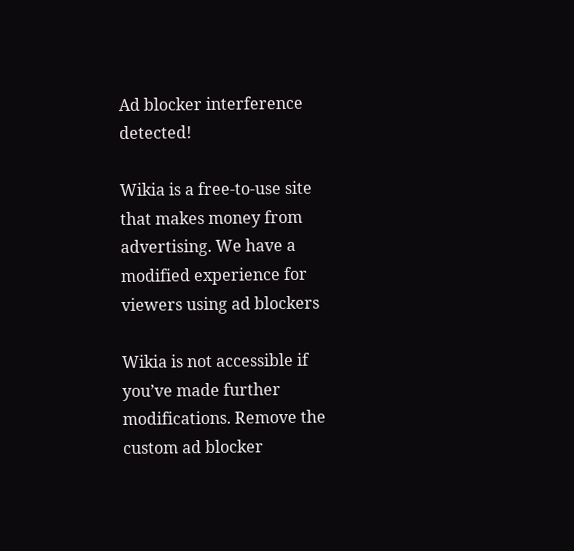Ad blocker interference detected!

Wikia is a free-to-use site that makes money from advertising. We have a modified experience for viewers using ad blockers

Wikia is not accessible if you’ve made further modifications. Remove the custom ad blocker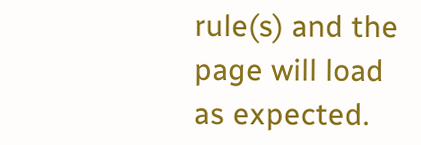rule(s) and the page will load as expected.